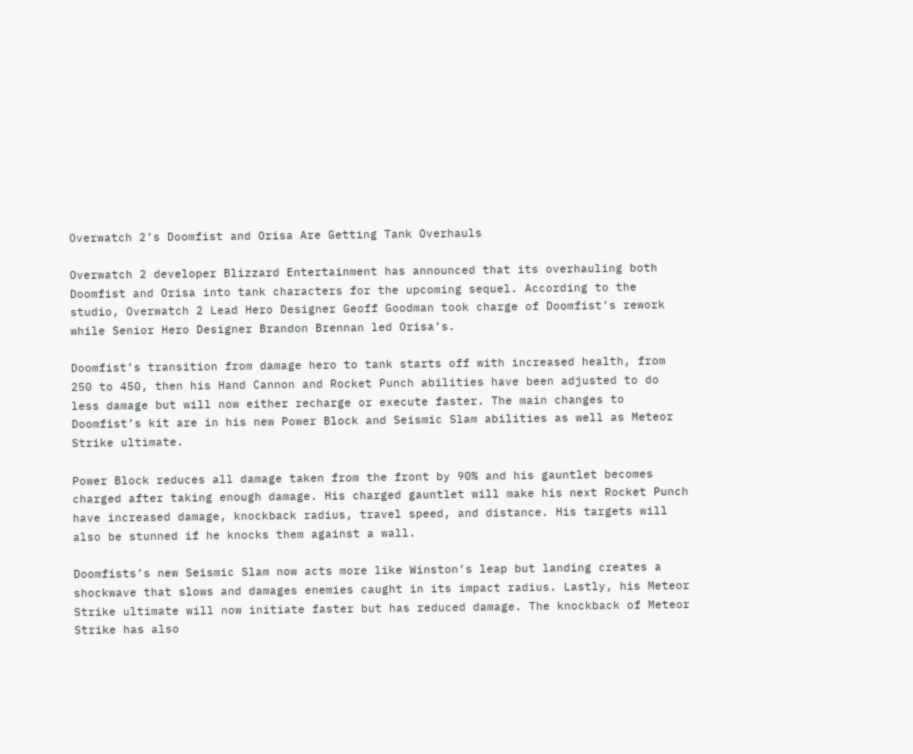Overwatch 2’s Doomfist and Orisa Are Getting Tank Overhauls

Overwatch 2 developer Blizzard Entertainment has announced that its overhauling both Doomfist and Orisa into tank characters for the upcoming sequel. According to the studio, Overwatch 2 Lead Hero Designer Geoff Goodman took charge of Doomfist’s rework while Senior Hero Designer Brandon Brennan led Orisa’s.

Doomfist’s transition from damage hero to tank starts off with increased health, from 250 to 450, then his Hand Cannon and Rocket Punch abilities have been adjusted to do less damage but will now either recharge or execute faster. The main changes to Doomfist’s kit are in his new Power Block and Seismic Slam abilities as well as Meteor Strike ultimate.

Power Block reduces all damage taken from the front by 90% and his gauntlet becomes charged after taking enough damage. His charged gauntlet will make his next Rocket Punch have increased damage, knockback radius, travel speed, and distance. His targets will also be stunned if he knocks them against a wall.

Doomfists’s new Seismic Slam now acts more like Winston’s leap but landing creates a shockwave that slows and damages enemies caught in its impact radius. Lastly, his Meteor Strike ultimate will now initiate faster but has reduced damage. The knockback of Meteor Strike has also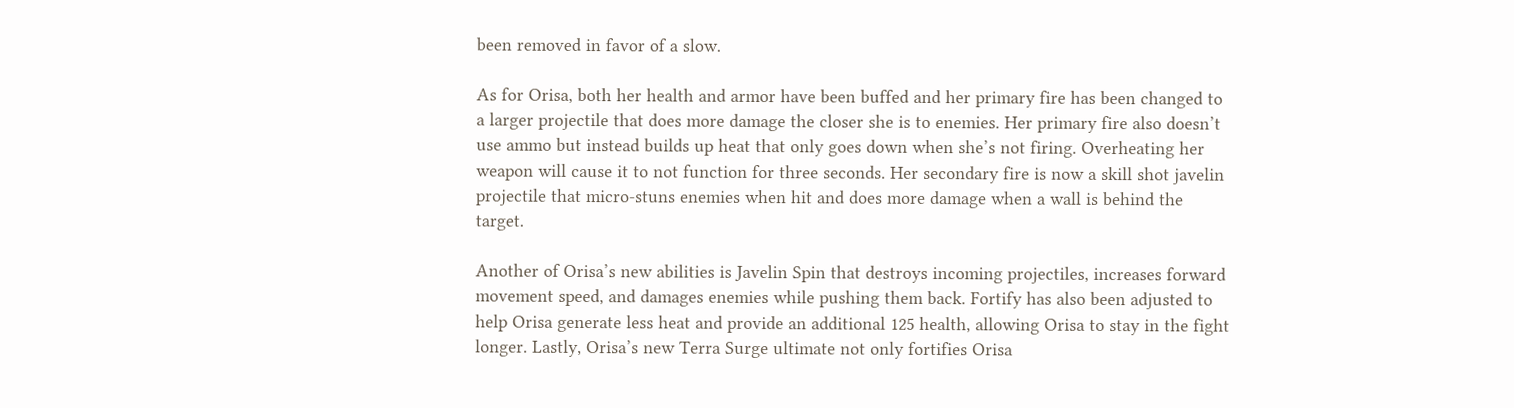been removed in favor of a slow.

As for Orisa, both her health and armor have been buffed and her primary fire has been changed to a larger projectile that does more damage the closer she is to enemies. Her primary fire also doesn’t use ammo but instead builds up heat that only goes down when she’s not firing. Overheating her weapon will cause it to not function for three seconds. Her secondary fire is now a skill shot javelin projectile that micro-stuns enemies when hit and does more damage when a wall is behind the target.

Another of Orisa’s new abilities is Javelin Spin that destroys incoming projectiles, increases forward movement speed, and damages enemies while pushing them back. Fortify has also been adjusted to help Orisa generate less heat and provide an additional 125 health, allowing Orisa to stay in the fight longer. Lastly, Orisa’s new Terra Surge ultimate not only fortifies Orisa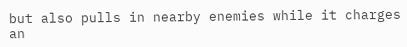but also pulls in nearby enemies while it charges an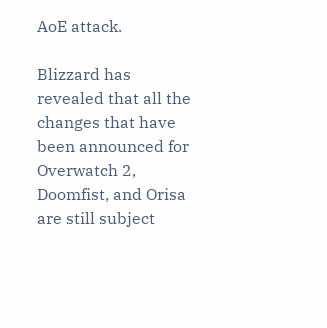AoE attack.

Blizzard has revealed that all the changes that have been announced for Overwatch 2, Doomfist, and Orisa are still subject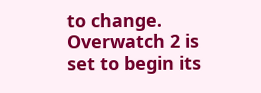to change. Overwatch 2 is set to begin its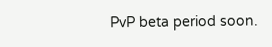PvP beta period soon.